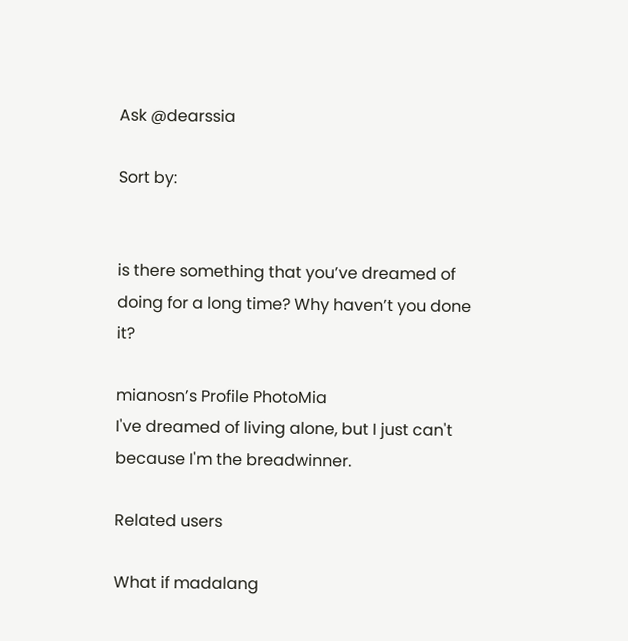Ask @dearssia

Sort by:


is there something that you’ve dreamed of doing for a long time? Why haven’t you done it?

mianosn’s Profile PhotoMia
I've dreamed of living alone, but I just can't because I'm the breadwinner.

Related users

What if madalang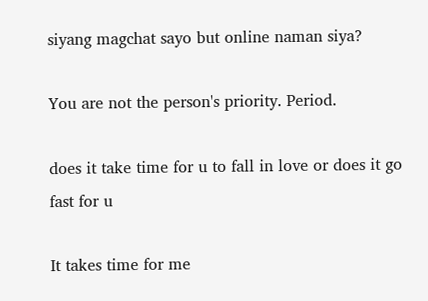siyang magchat sayo but online naman siya?

You are not the person's priority. Period.

does it take time for u to fall in love or does it go fast for u

It takes time for me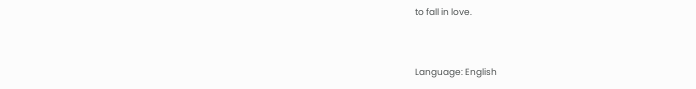to fall in love.


Language: English